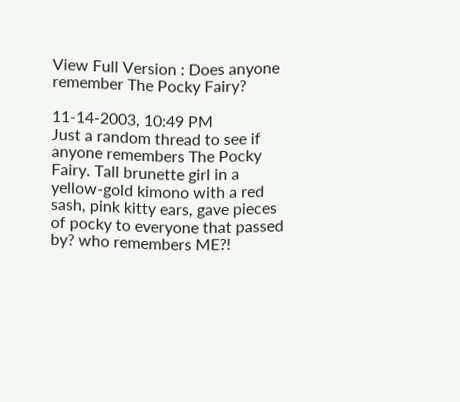View Full Version : Does anyone remember The Pocky Fairy?

11-14-2003, 10:49 PM
Just a random thread to see if anyone remembers The Pocky Fairy. Tall brunette girl in a yellow-gold kimono with a red sash, pink kitty ears, gave pieces of pocky to everyone that passed by? who remembers ME?!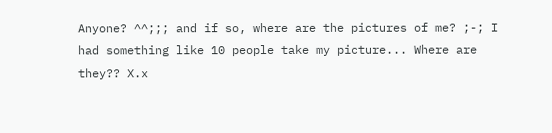Anyone? ^^;;; and if so, where are the pictures of me? ;-; I had something like 10 people take my picture... Where are they?? X.x